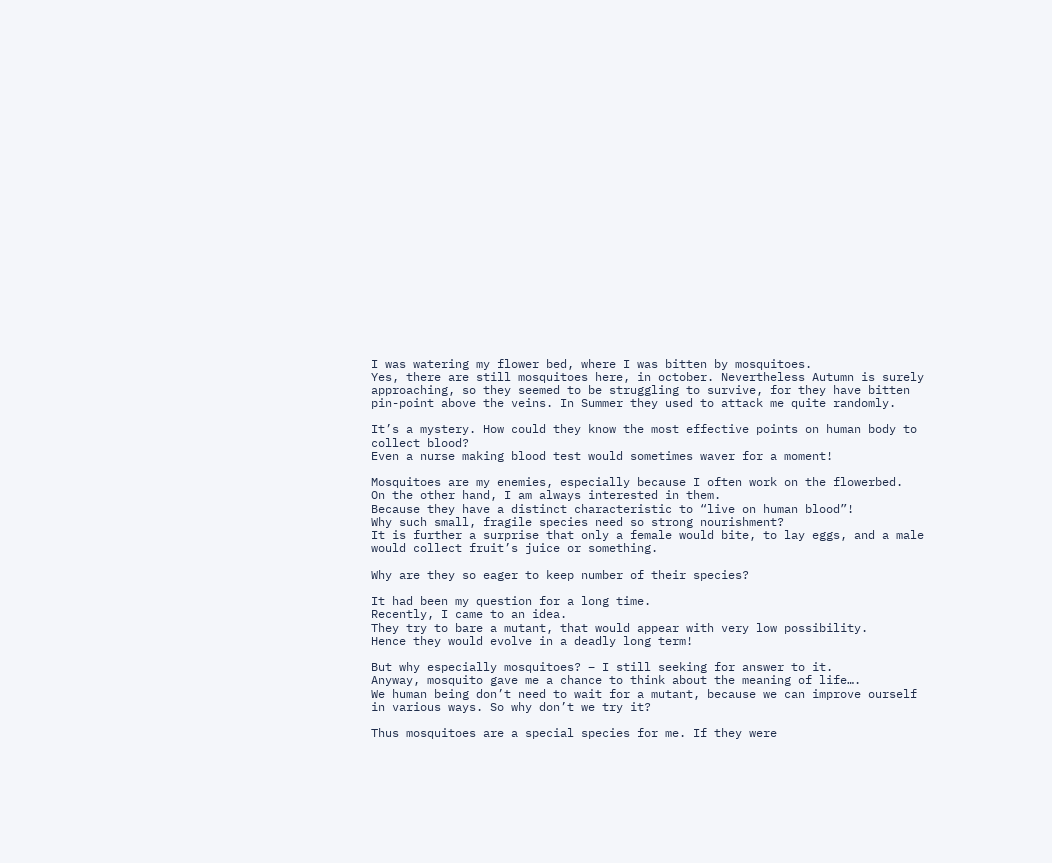I was watering my flower bed, where I was bitten by mosquitoes.
Yes, there are still mosquitoes here, in october. Nevertheless Autumn is surely approaching, so they seemed to be struggling to survive, for they have bitten pin-point above the veins. In Summer they used to attack me quite randomly.

It’s a mystery. How could they know the most effective points on human body to collect blood?
Even a nurse making blood test would sometimes waver for a moment!

Mosquitoes are my enemies, especially because I often work on the flowerbed.
On the other hand, I am always interested in them.
Because they have a distinct characteristic to “live on human blood”!
Why such small, fragile species need so strong nourishment?
It is further a surprise that only a female would bite, to lay eggs, and a male would collect fruit’s juice or something.

Why are they so eager to keep number of their species?

It had been my question for a long time.
Recently, I came to an idea.
They try to bare a mutant, that would appear with very low possibility.
Hence they would evolve in a deadly long term!

But why especially mosquitoes? – I still seeking for answer to it.
Anyway, mosquito gave me a chance to think about the meaning of life….
We human being don’t need to wait for a mutant, because we can improve ourself in various ways. So why don’t we try it?

Thus mosquitoes are a special species for me. If they were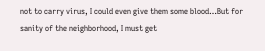not to carry virus, I could even give them some blood…But for sanity of the neighborhood, I must get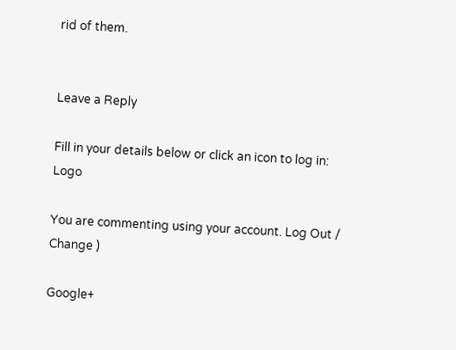rid of them.


Leave a Reply

Fill in your details below or click an icon to log in: Logo

You are commenting using your account. Log Out /  Change )

Google+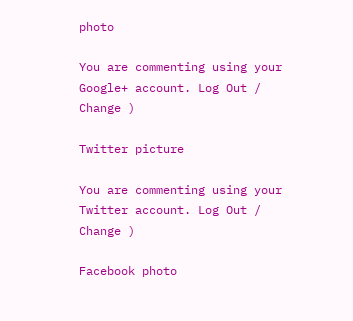photo

You are commenting using your Google+ account. Log Out /  Change )

Twitter picture

You are commenting using your Twitter account. Log Out /  Change )

Facebook photo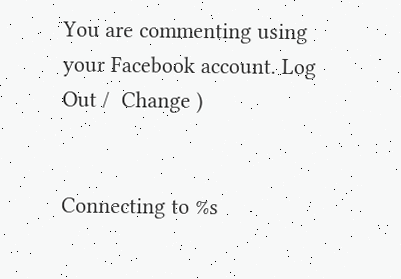You are commenting using your Facebook account. Log Out /  Change )


Connecting to %s